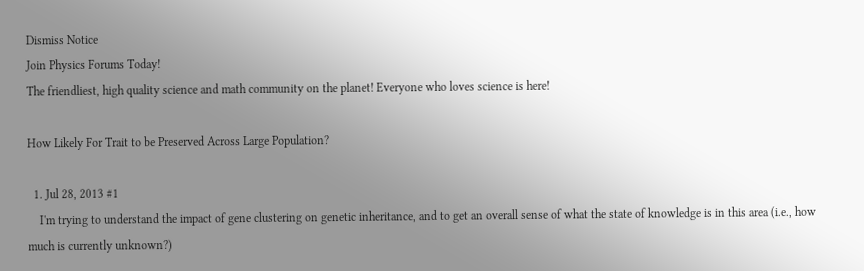Dismiss Notice
Join Physics Forums Today!
The friendliest, high quality science and math community on the planet! Everyone who loves science is here!

How Likely For Trait to be Preserved Across Large Population?

  1. Jul 28, 2013 #1
    I'm trying to understand the impact of gene clustering on genetic inheritance, and to get an overall sense of what the state of knowledge is in this area (i.e., how much is currently unknown?)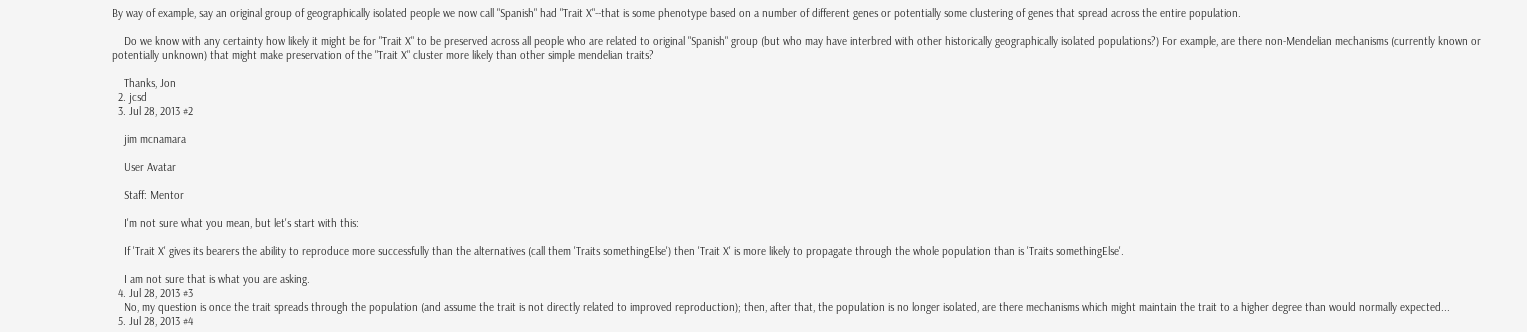By way of example, say an original group of geographically isolated people we now call "Spanish" had "Trait X"--that is some phenotype based on a number of different genes or potentially some clustering of genes that spread across the entire population.

    Do we know with any certainty how likely it might be for "Trait X" to be preserved across all people who are related to original "Spanish" group (but who may have interbred with other historically geographically isolated populations?) For example, are there non-Mendelian mechanisms (currently known or potentially unknown) that might make preservation of the "Trait X" cluster more likely than other simple mendelian traits?

    Thanks, Jon
  2. jcsd
  3. Jul 28, 2013 #2

    jim mcnamara

    User Avatar

    Staff: Mentor

    I'm not sure what you mean, but let's start with this:

    If 'Trait X' gives its bearers the ability to reproduce more successfully than the alternatives (call them 'Traits somethingElse') then 'Trait X' is more likely to propagate through the whole population than is 'Traits somethingElse'.

    I am not sure that is what you are asking.
  4. Jul 28, 2013 #3
    No, my question is once the trait spreads through the population (and assume the trait is not directly related to improved reproduction); then, after that, the population is no longer isolated, are there mechanisms which might maintain the trait to a higher degree than would normally expected...
  5. Jul 28, 2013 #4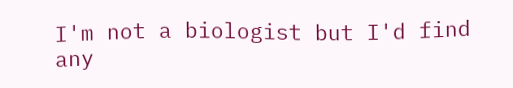I'm not a biologist but I'd find any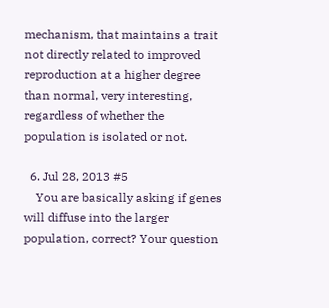mechanism, that maintains a trait not directly related to improved reproduction at a higher degree than normal, very interesting, regardless of whether the population is isolated or not.

  6. Jul 28, 2013 #5
    You are basically asking if genes will diffuse into the larger population, correct? Your question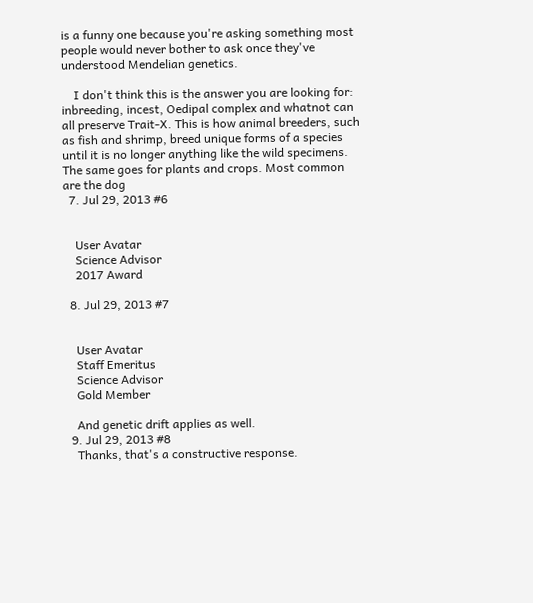is a funny one because you're asking something most people would never bother to ask once they've understood Mendelian genetics.

    I don't think this is the answer you are looking for: inbreeding, incest, Oedipal complex and whatnot can all preserve Trait-X. This is how animal breeders, such as fish and shrimp, breed unique forms of a species until it is no longer anything like the wild specimens. The same goes for plants and crops. Most common are the dog
  7. Jul 29, 2013 #6


    User Avatar
    Science Advisor
    2017 Award

  8. Jul 29, 2013 #7


    User Avatar
    Staff Emeritus
    Science Advisor
    Gold Member

    And genetic drift applies as well.
  9. Jul 29, 2013 #8
    Thanks, that's a constructive response.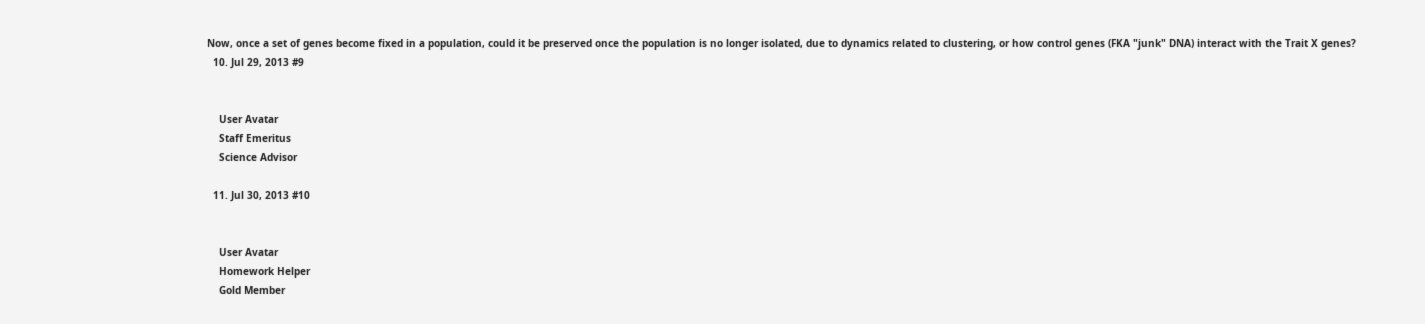Now, once a set of genes become fixed in a population, could it be preserved once the population is no longer isolated, due to dynamics related to clustering, or how control genes (FKA "junk" DNA) interact with the Trait X genes?
  10. Jul 29, 2013 #9


    User Avatar
    Staff Emeritus
    Science Advisor

  11. Jul 30, 2013 #10


    User Avatar
    Homework Helper
    Gold Member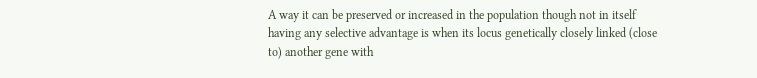A way it can be preserved or increased in the population though not in itself having any selective advantage is when its locus genetically closely linked (close to) another gene with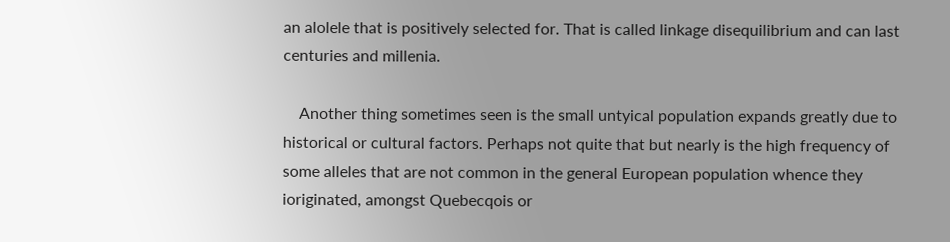an alolele that is positively selected for. That is called linkage disequilibrium and can last centuries and millenia.

    Another thing sometimes seen is the small untyical population expands greatly due to historical or cultural factors. Perhaps not quite that but nearly is the high frequency of some alleles that are not common in the general European population whence they ioriginated, amongst Quebecqois or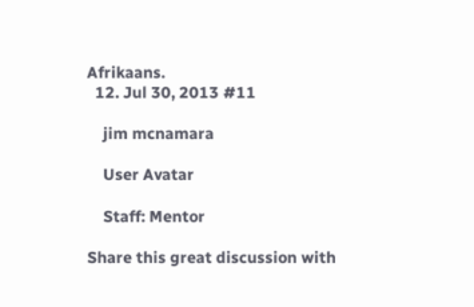Afrikaans.
  12. Jul 30, 2013 #11

    jim mcnamara

    User Avatar

    Staff: Mentor

Share this great discussion with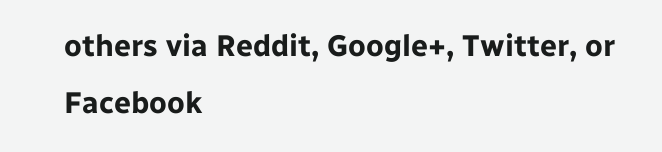others via Reddit, Google+, Twitter, or Facebook